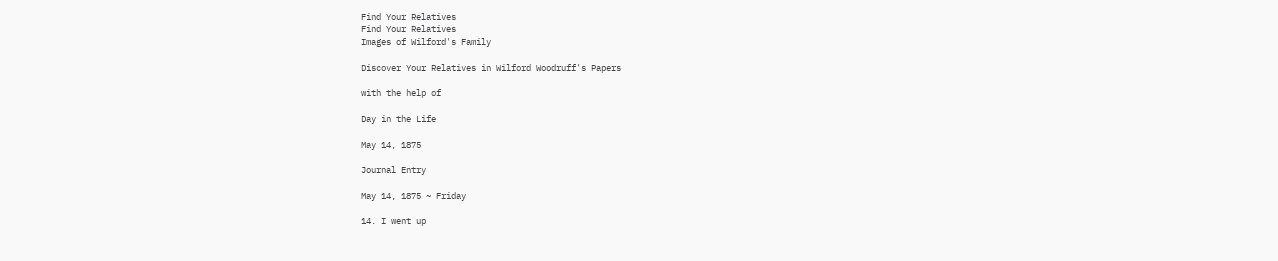Find Your Relatives
Find Your Relatives
Images of Wilford's Family

Discover Your Relatives in Wilford Woodruff's Papers

with the help of

Day in the Life

May 14, 1875

Journal Entry

May 14, 1875 ~ Friday

14. I went up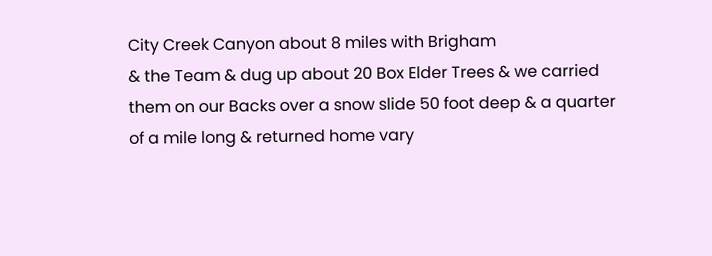City Creek Canyon about 8 miles with Brigham
& the Team & dug up about 20 Box Elder Trees & we carried
them on our Backs over a snow slide 50 foot deep & a quarter
of a mile long & returned home vary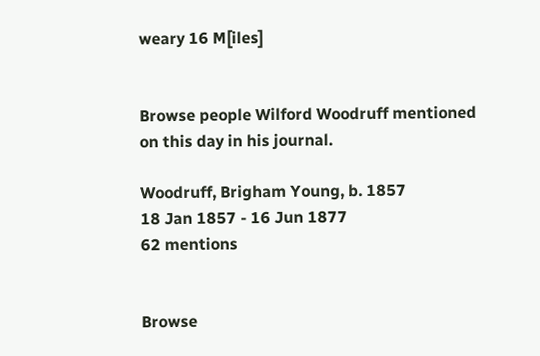weary 16 M[iles]


Browse people Wilford Woodruff mentioned on this day in his journal.

Woodruff, Brigham Young, b. 1857
18 Jan 1857 - 16 Jun 1877
62 mentions


Browse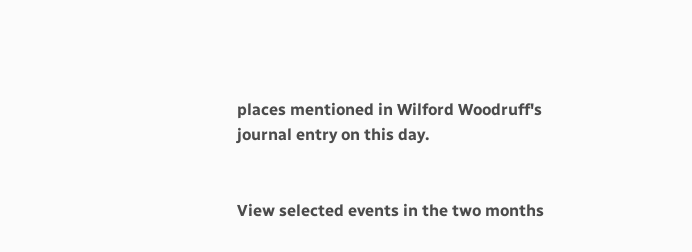places mentioned in Wilford Woodruff's journal entry on this day.


View selected events in the two months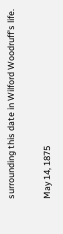surrounding this date in Wilford Woodruff's life.

May 14, 1875